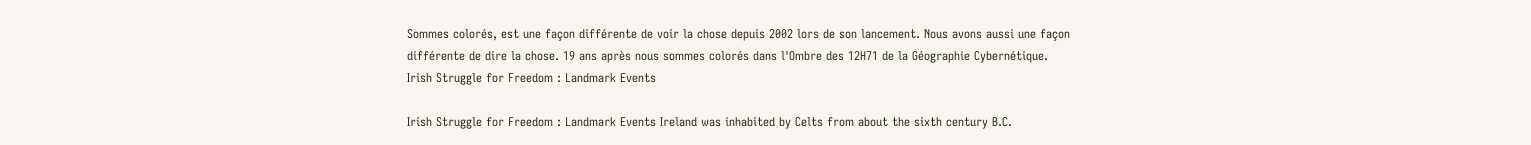Sommes colorés, est une façon différente de voir la chose depuis 2002 lors de son lancement. Nous avons aussi une façon différente de dire la chose. 19 ans après nous sommes colorés dans l'Ombre des 12H71 de la Géographie Cybernétique.
Irish Struggle for Freedom : Landmark Events

Irish Struggle for Freedom : Landmark Events Ireland was inhabited by Celts from about the sixth century B.C.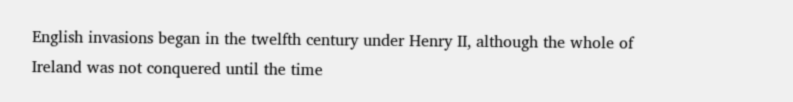English invasions began in the twelfth century under Henry II, although the whole of Ireland was not conquered until the time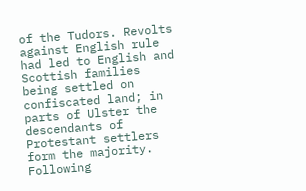of the Tudors. Revolts against English rule had led to English and Scottish families being settled on confiscated land; in parts of Ulster the descendants of Protestant settlers form the majority. Following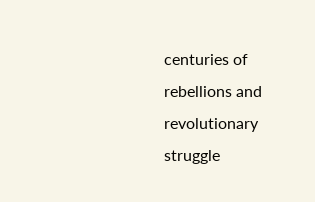centuries of rebellions and revolutionary struggle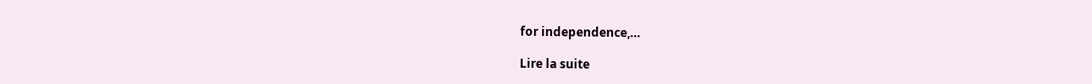for independence,…

Lire la suite